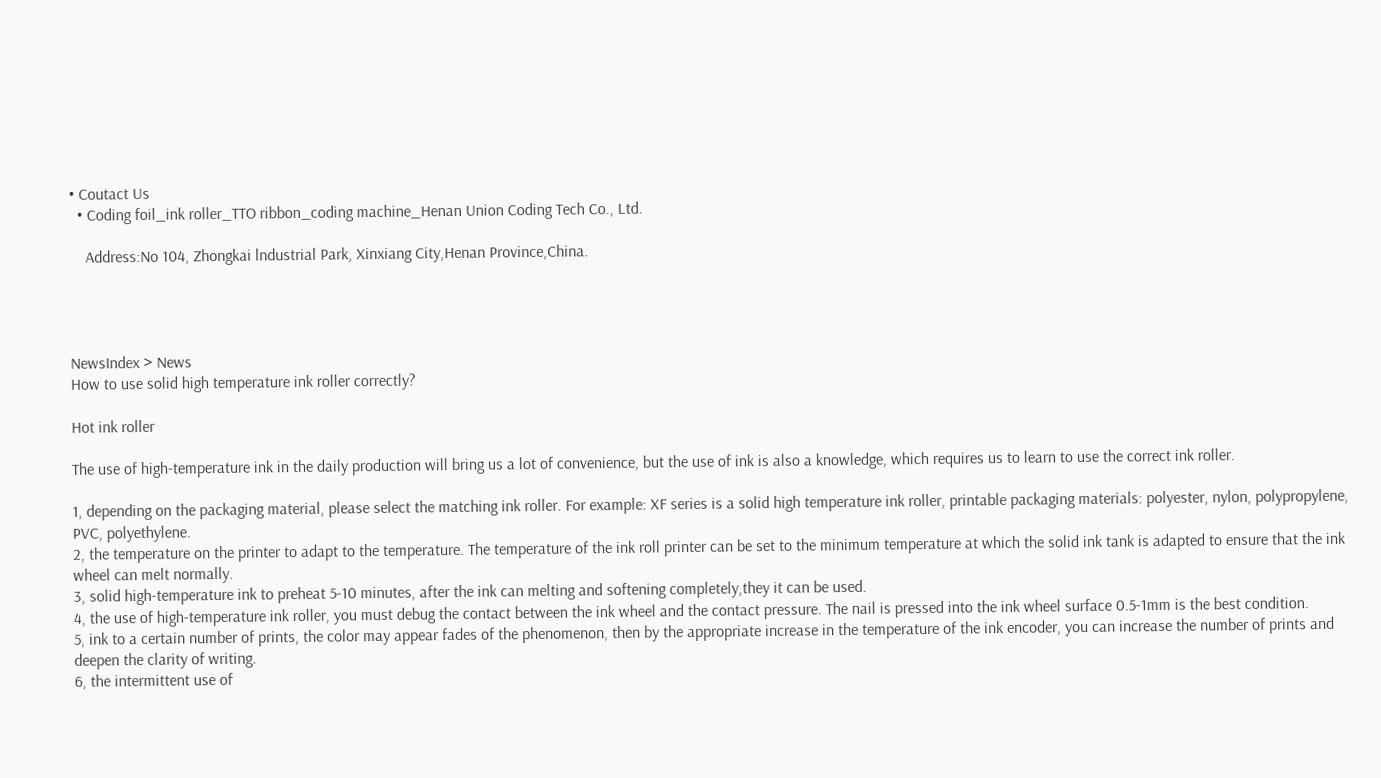• Coutact Us
  • Coding foil_ink roller_TTO ribbon_coding machine_Henan Union Coding Tech Co., Ltd.

    Address:No 104, Zhongkai lndustrial Park, Xinxiang City,Henan Province,China.




NewsIndex > News
How to use solid high temperature ink roller correctly?

Hot ink roller

The use of high-temperature ink in the daily production will bring us a lot of convenience, but the use of ink is also a knowledge, which requires us to learn to use the correct ink roller.

1, depending on the packaging material, please select the matching ink roller. For example: XF series is a solid high temperature ink roller, printable packaging materials: polyester, nylon, polypropylene, PVC, polyethylene.
2, the temperature on the printer to adapt to the temperature. The temperature of the ink roll printer can be set to the minimum temperature at which the solid ink tank is adapted to ensure that the ink wheel can melt normally.
3, solid high-temperature ink to preheat 5-10 minutes, after the ink can melting and softening completely,they it can be used.
4, the use of high-temperature ink roller, you must debug the contact between the ink wheel and the contact pressure. The nail is pressed into the ink wheel surface 0.5-1mm is the best condition.
5, ink to a certain number of prints, the color may appear fades of the phenomenon, then by the appropriate increase in the temperature of the ink encoder, you can increase the number of prints and deepen the clarity of writing.
6, the intermittent use of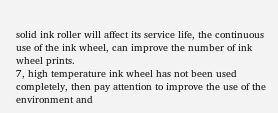solid ink roller will affect its service life, the continuous use of the ink wheel, can improve the number of ink wheel prints.
7, high temperature ink wheel has not been used completely, then pay attention to improve the use of the environment and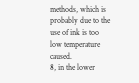methods, which is probably due to the use of ink is too low temperature caused.
8, in the lower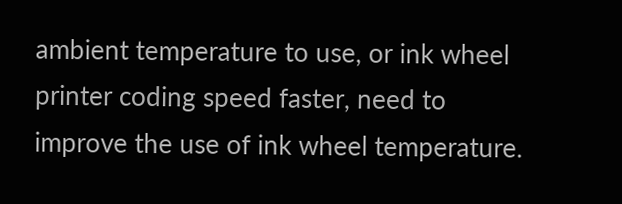ambient temperature to use, or ink wheel printer coding speed faster, need to improve the use of ink wheel temperature.